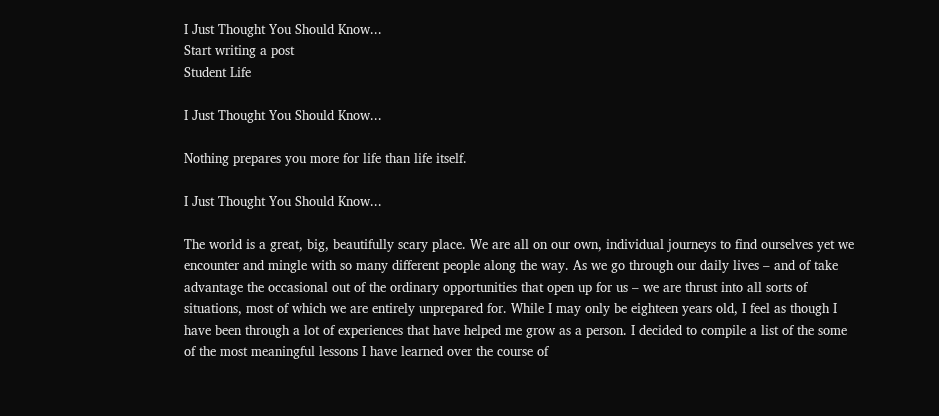I Just Thought You Should Know...
Start writing a post
Student Life

I Just Thought You Should Know...

Nothing prepares you more for life than life itself.

I Just Thought You Should Know...

The world is a great, big, beautifully scary place. We are all on our own, individual journeys to find ourselves yet we encounter and mingle with so many different people along the way. As we go through our daily lives – and of take advantage the occasional out of the ordinary opportunities that open up for us – we are thrust into all sorts of situations, most of which we are entirely unprepared for. While I may only be eighteen years old, I feel as though I have been through a lot of experiences that have helped me grow as a person. I decided to compile a list of the some of the most meaningful lessons I have learned over the course of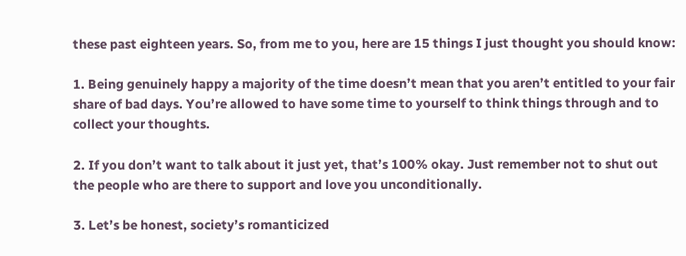these past eighteen years. So, from me to you, here are 15 things I just thought you should know:

1. Being genuinely happy a majority of the time doesn’t mean that you aren’t entitled to your fair share of bad days. You’re allowed to have some time to yourself to think things through and to collect your thoughts.

2. If you don’t want to talk about it just yet, that’s 100% okay. Just remember not to shut out the people who are there to support and love you unconditionally.

3. Let’s be honest, society’s romanticized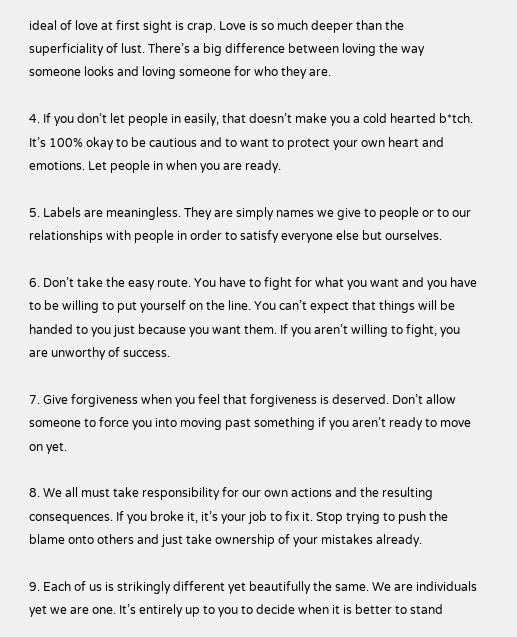ideal of love at first sight is crap. Love is so much deeper than the superficiality of lust. There’s a big difference between loving the way someone looks and loving someone for who they are.

4. If you don’t let people in easily, that doesn’t make you a cold hearted b*tch. It’s 100% okay to be cautious and to want to protect your own heart and emotions. Let people in when you are ready.

5. Labels are meaningless. They are simply names we give to people or to our relationships with people in order to satisfy everyone else but ourselves.

6. Don’t take the easy route. You have to fight for what you want and you have to be willing to put yourself on the line. You can’t expect that things will be handed to you just because you want them. If you aren’t willing to fight, you are unworthy of success.

7. Give forgiveness when you feel that forgiveness is deserved. Don’t allow someone to force you into moving past something if you aren’t ready to move on yet.

8. We all must take responsibility for our own actions and the resulting consequences. If you broke it, it’s your job to fix it. Stop trying to push the blame onto others and just take ownership of your mistakes already.

9. Each of us is strikingly different yet beautifully the same. We are individuals yet we are one. It’s entirely up to you to decide when it is better to stand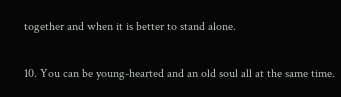together and when it is better to stand alone.

10. You can be young-hearted and an old soul all at the same time.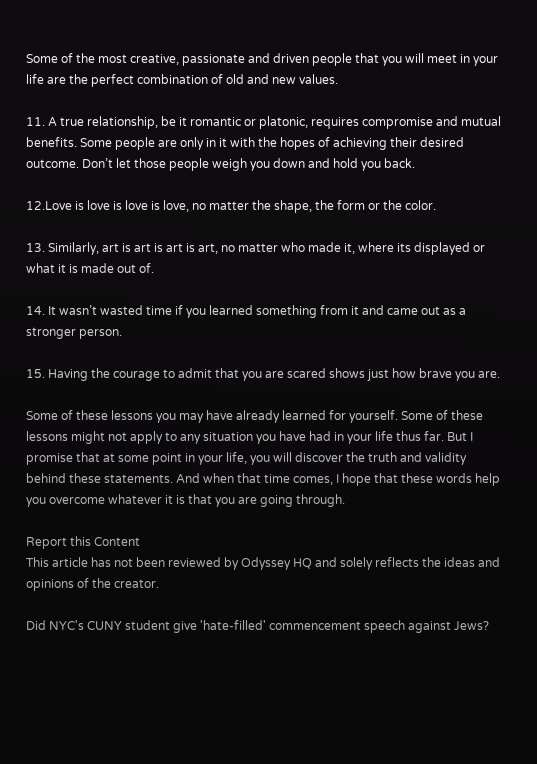Some of the most creative, passionate and driven people that you will meet in your life are the perfect combination of old and new values.

11. A true relationship, be it romantic or platonic, requires compromise and mutual benefits. Some people are only in it with the hopes of achieving their desired outcome. Don’t let those people weigh you down and hold you back.

12.Love is love is love is love, no matter the shape, the form or the color.

13. Similarly, art is art is art is art, no matter who made it, where its displayed or what it is made out of.

14. It wasn’t wasted time if you learned something from it and came out as a stronger person.

15. Having the courage to admit that you are scared shows just how brave you are.

Some of these lessons you may have already learned for yourself. Some of these lessons might not apply to any situation you have had in your life thus far. But I promise that at some point in your life, you will discover the truth and validity behind these statements. And when that time comes, I hope that these words help you overcome whatever it is that you are going through.

Report this Content
This article has not been reviewed by Odyssey HQ and solely reflects the ideas and opinions of the creator.

Did NYC's CUNY student give 'hate-filled' commencement speech against Jews?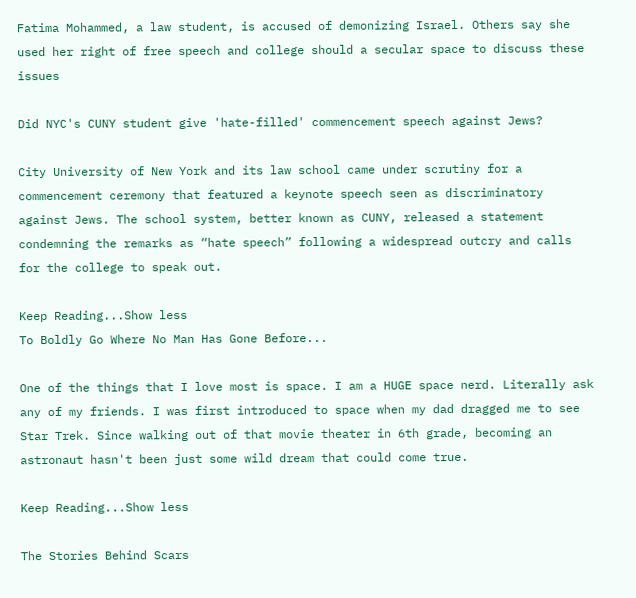Fatima Mohammed, a law student, is accused of demonizing Israel. Others say she used her right of free speech and college should a secular space to discuss these issues

Did NYC's CUNY student give 'hate-filled' commencement speech against Jews?

City University of New York and its law school came under scrutiny for a commencement ceremony that featured a keynote speech seen as discriminatory against Jews. The school system, better known as CUNY, released a statement condemning the remarks as “hate speech” following a widespread outcry and calls for the college to speak out.

Keep Reading...Show less
To Boldly Go Where No Man Has Gone Before...

One of the things that I love most is space. I am a HUGE space nerd. Literally ask any of my friends. I was first introduced to space when my dad dragged me to see Star Trek. Since walking out of that movie theater in 6th grade, becoming an astronaut hasn't been just some wild dream that could come true.

Keep Reading...Show less

The Stories Behind Scars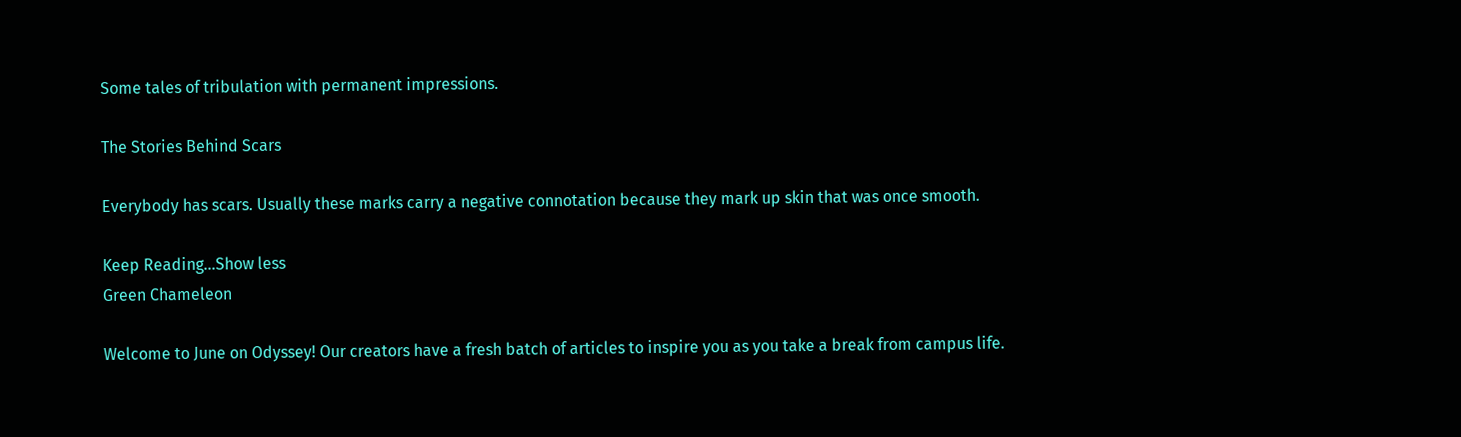Some tales of tribulation with permanent impressions.

The Stories Behind Scars

Everybody has scars. Usually these marks carry a negative connotation because they mark up skin that was once smooth.

Keep Reading...Show less
Green Chameleon

Welcome to June on Odyssey! Our creators have a fresh batch of articles to inspire you as you take a break from campus life.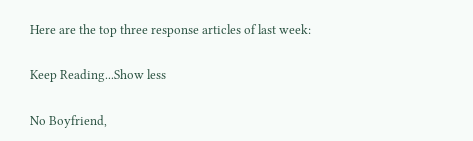Here are the top three response articles of last week:

Keep Reading...Show less

No Boyfriend,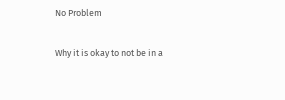No Problem

Why it is okay to not be in a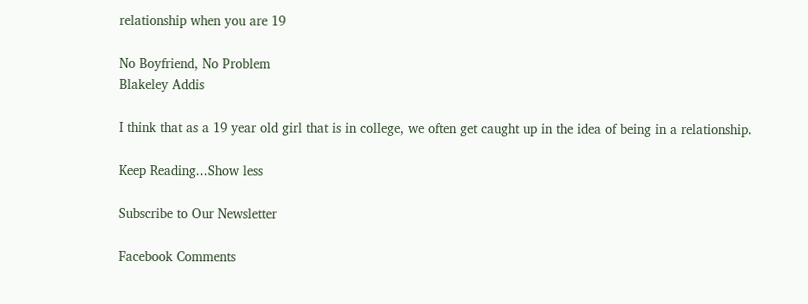relationship when you are 19

No Boyfriend, No Problem
Blakeley Addis

I think that as a 19 year old girl that is in college, we often get caught up in the idea of being in a relationship.

Keep Reading...Show less

Subscribe to Our Newsletter

Facebook Comments